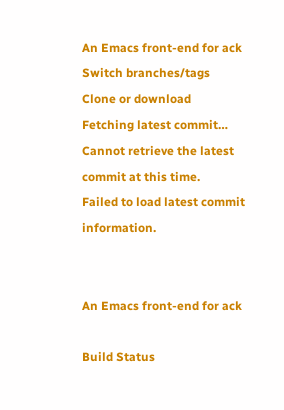An Emacs front-end for ack
Switch branches/tags
Clone or download
Fetching latest commit…
Cannot retrieve the latest commit at this time.
Failed to load latest commit information.


An Emacs front-end for ack

Build Status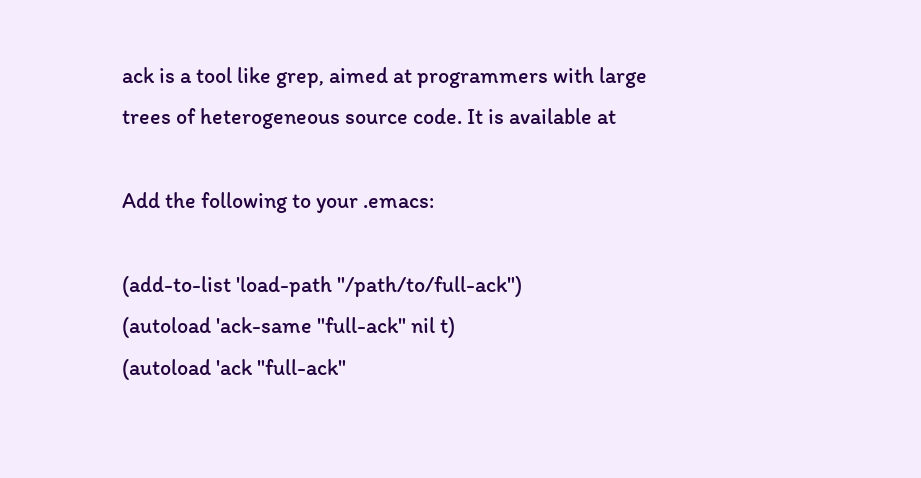ack is a tool like grep, aimed at programmers with large trees of heterogeneous source code. It is available at

Add the following to your .emacs:

(add-to-list 'load-path "/path/to/full-ack")
(autoload 'ack-same "full-ack" nil t)
(autoload 'ack "full-ack"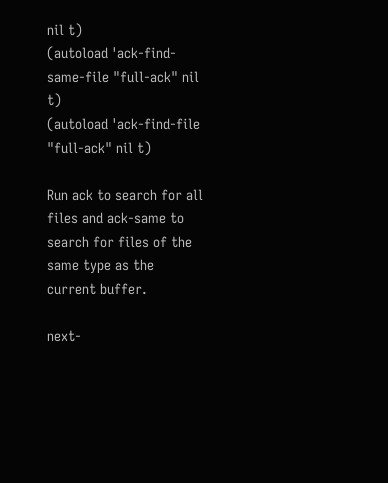nil t)
(autoload 'ack-find-same-file "full-ack" nil t)
(autoload 'ack-find-file "full-ack" nil t)

Run ack to search for all files and ack-same to search for files of the same type as the current buffer.

next-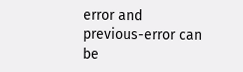error and previous-error can be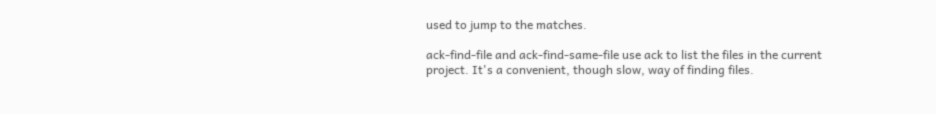used to jump to the matches.

ack-find-file and ack-find-same-file use ack to list the files in the current project. It's a convenient, though slow, way of finding files.